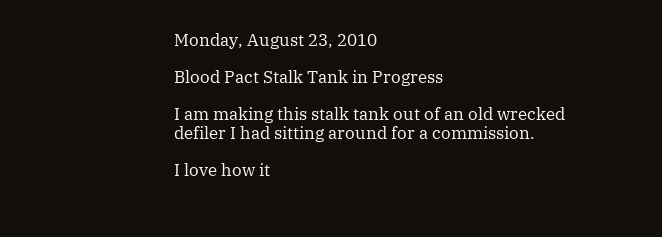Monday, August 23, 2010

Blood Pact Stalk Tank in Progress

I am making this stalk tank out of an old wrecked defiler I had sitting around for a commission.

I love how it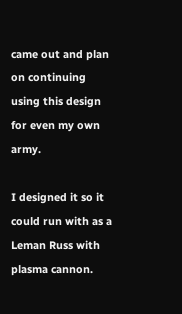came out and plan on continuing using this design for even my own army.

I designed it so it could run with as a Leman Russ with plasma cannon.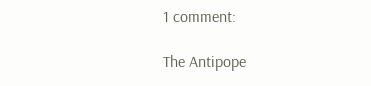1 comment:

The Antipope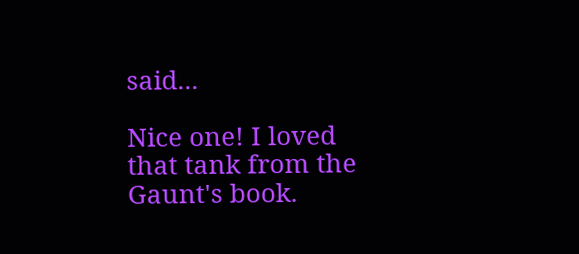said...

Nice one! I loved that tank from the Gaunt's book.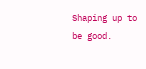Shaping up to be good.